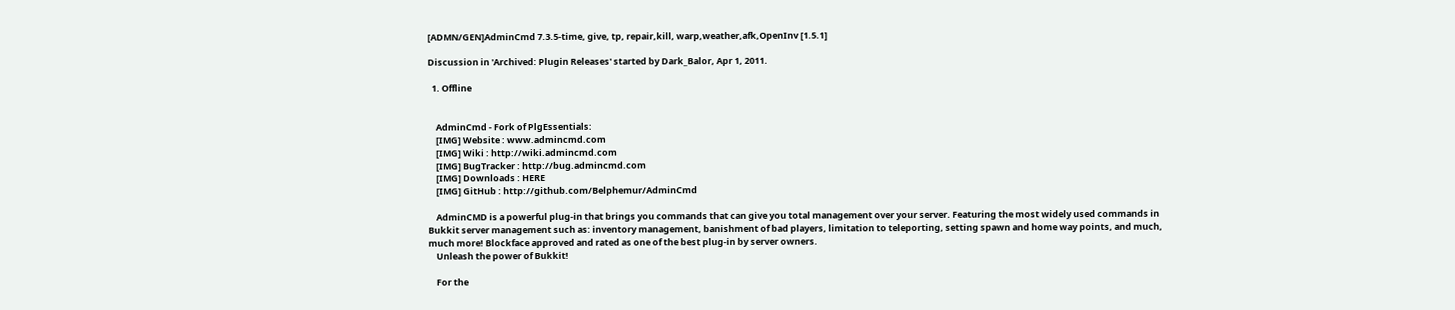[ADMN/GEN]AdminCmd 7.3.5-time, give, tp, repair,kill, warp,weather,afk,OpenInv [1.5.1]

Discussion in 'Archived: Plugin Releases' started by Dark_Balor, Apr 1, 2011.

  1. Offline


    AdminCmd - Fork of PlgEssentials:
    [IMG] Website : www.admincmd.com
    [IMG] Wiki : http://wiki.admincmd.com
    [IMG] BugTracker : http://bug.admincmd.com
    [IMG] Downloads : HERE
    [IMG] GitHub : http://github.com/Belphemur/AdminCmd

    AdminCMD is a powerful plug-in that brings you commands that can give you total management over your server. Featuring the most widely used commands in Bukkit server management such as: inventory management, banishment of bad players, limitation to teleporting, setting spawn and home way points, and much, much more! Blockface approved and rated as one of the best plug-in by server owners.
    Unleash the power of Bukkit!

    For the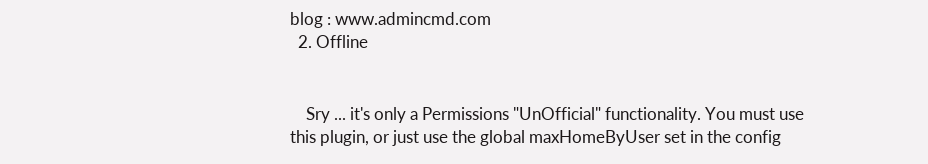blog : www.admincmd.com
  2. Offline


    Sry ... it's only a Permissions "UnOfficial" functionality. You must use this plugin, or just use the global maxHomeByUser set in the config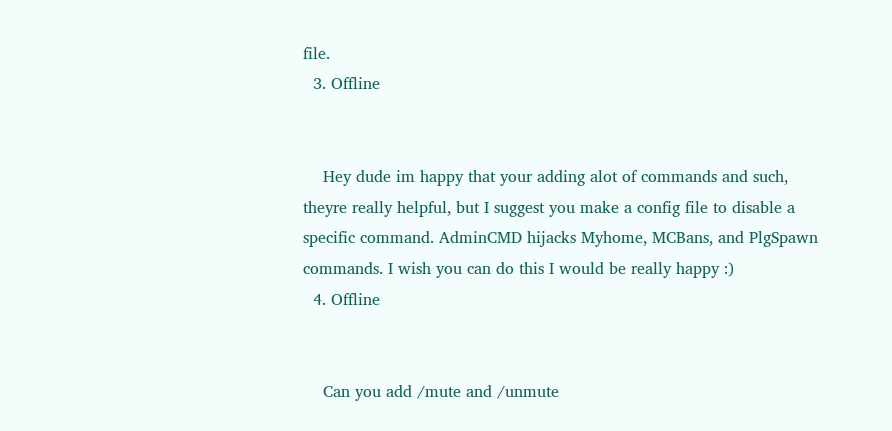file.
  3. Offline


    Hey dude im happy that your adding alot of commands and such, theyre really helpful, but I suggest you make a config file to disable a specific command. AdminCMD hijacks Myhome, MCBans, and PlgSpawn commands. I wish you can do this I would be really happy :)
  4. Offline


    Can you add /mute and /unmute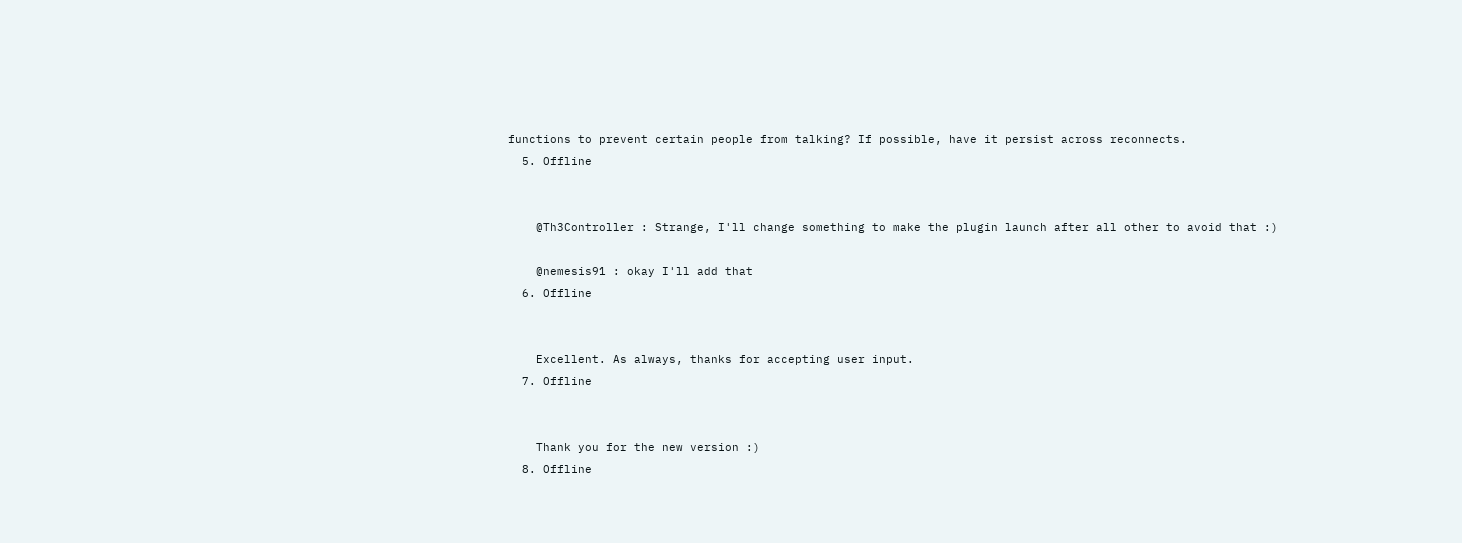functions to prevent certain people from talking? If possible, have it persist across reconnects.
  5. Offline


    @Th3Controller : Strange, I'll change something to make the plugin launch after all other to avoid that :)

    @nemesis91 : okay I'll add that
  6. Offline


    Excellent. As always, thanks for accepting user input.
  7. Offline


    Thank you for the new version :)
  8. Offline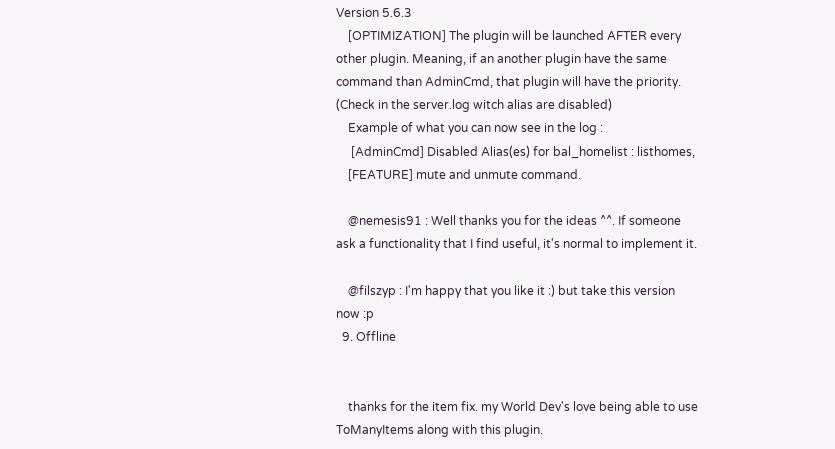Version 5.6.3
    [OPTIMIZATION] The plugin will be launched AFTER every other plugin. Meaning, if an another plugin have the same command than AdminCmd, that plugin will have the priority. (Check in the server.log witch alias are disabled)
    Example of what you can now see in the log :
     [AdminCmd] Disabled Alias(es) for bal_homelist : listhomes,
    [FEATURE] mute and unmute command.

    @nemesis91 : Well thanks you for the ideas ^^. If someone ask a functionality that I find useful, it's normal to implement it.

    @filszyp : I'm happy that you like it :) but take this version now :p
  9. Offline


    thanks for the item fix. my World Dev's love being able to use ToManyItems along with this plugin.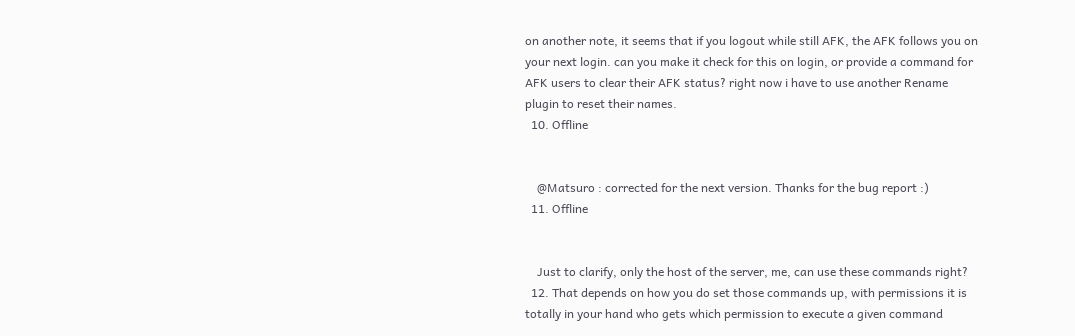on another note, it seems that if you logout while still AFK, the AFK follows you on your next login. can you make it check for this on login, or provide a command for AFK users to clear their AFK status? right now i have to use another Rename plugin to reset their names.
  10. Offline


    @Matsuro : corrected for the next version. Thanks for the bug report :)
  11. Offline


    Just to clarify, only the host of the server, me, can use these commands right?
  12. That depends on how you do set those commands up, with permissions it is totally in your hand who gets which permission to execute a given command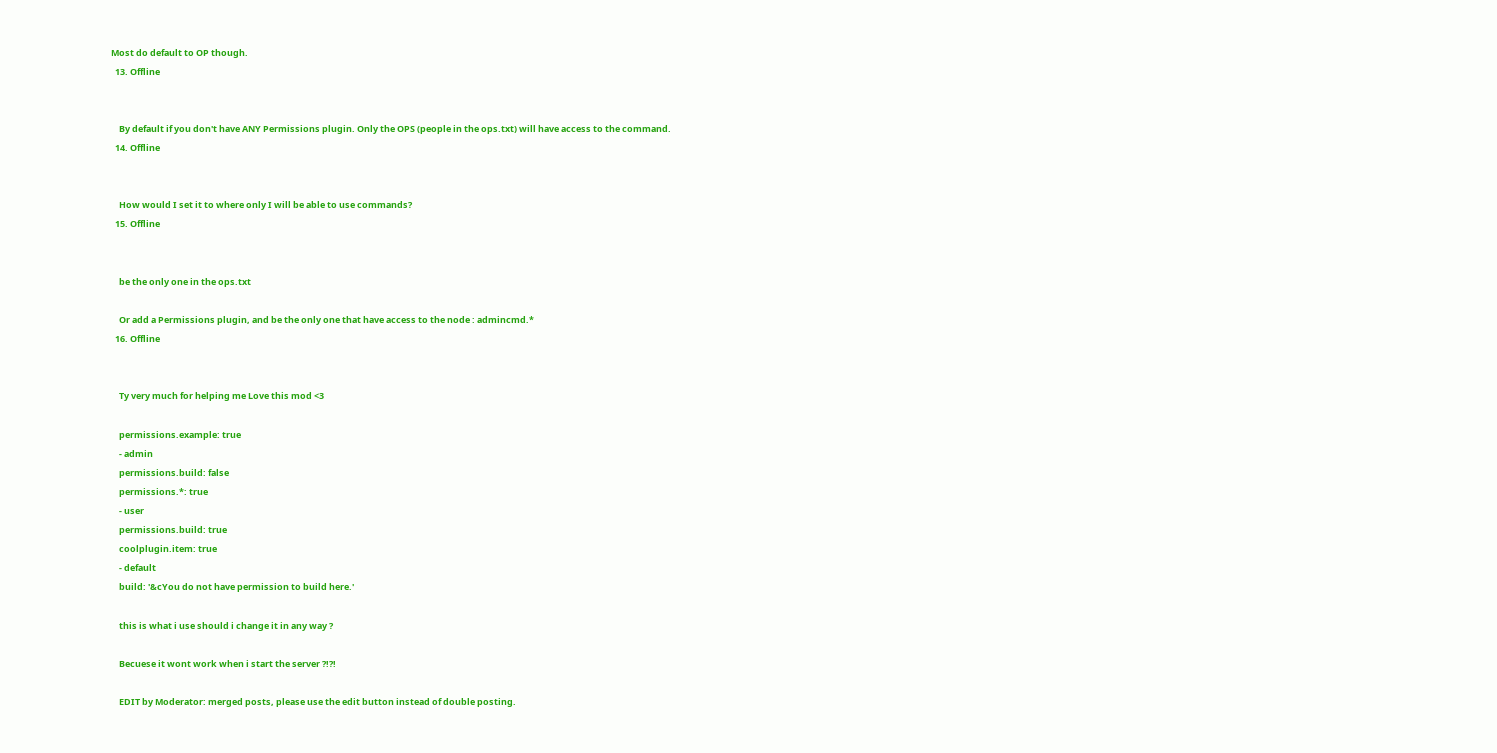Most do default to OP though.
  13. Offline


    By default if you don't have ANY Permissions plugin. Only the OPS (people in the ops.txt) will have access to the command.
  14. Offline


    How would I set it to where only I will be able to use commands?
  15. Offline


    be the only one in the ops.txt

    Or add a Permissions plugin, and be the only one that have access to the node : admincmd.*
  16. Offline


    Ty very much for helping me Love this mod <3

    permissions.example: true
    - admin
    permissions.build: false
    permissions.*: true
    - user
    permissions.build: true
    coolplugin.item: true
    - default
    build: '&cYou do not have permission to build here.'

    this is what i use should i change it in any way ?

    Becuese it wont work when i start the server ?!?!

    EDIT by Moderator: merged posts, please use the edit button instead of double posting.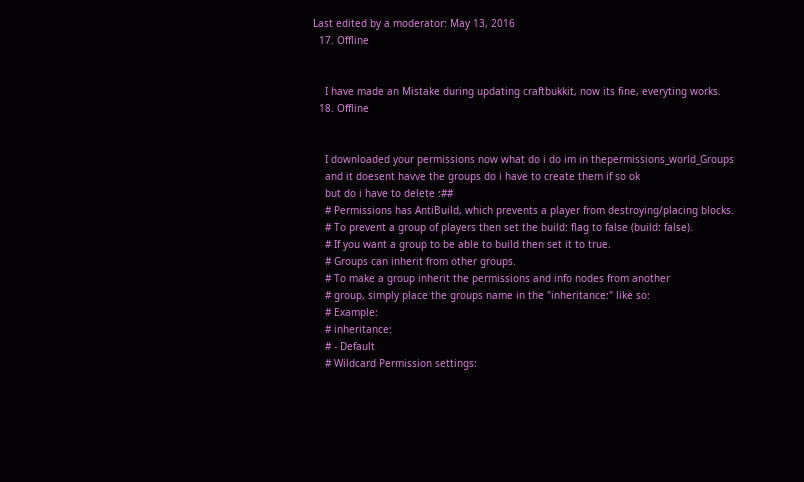Last edited by a moderator: May 13, 2016
  17. Offline


    I have made an Mistake during updating craftbukkit, now its fine, everyting works.
  18. Offline


    I downloaded your permissions now what do i do im in thepermissions_world_Groups
    and it doesent havve the groups do i have to create them if so ok
    but do i have to delete :##
    # Permissions has AntiBuild, which prevents a player from destroying/placing blocks.
    # To prevent a group of players then set the build: flag to false (build: false).
    # If you want a group to be able to build then set it to true.
    # Groups can inherit from other groups.
    # To make a group inherit the permissions and info nodes from another
    # group, simply place the groups name in the "inheritance:" like so:
    # Example:
    # inheritance:
    # - Default
    # Wildcard Permission settings: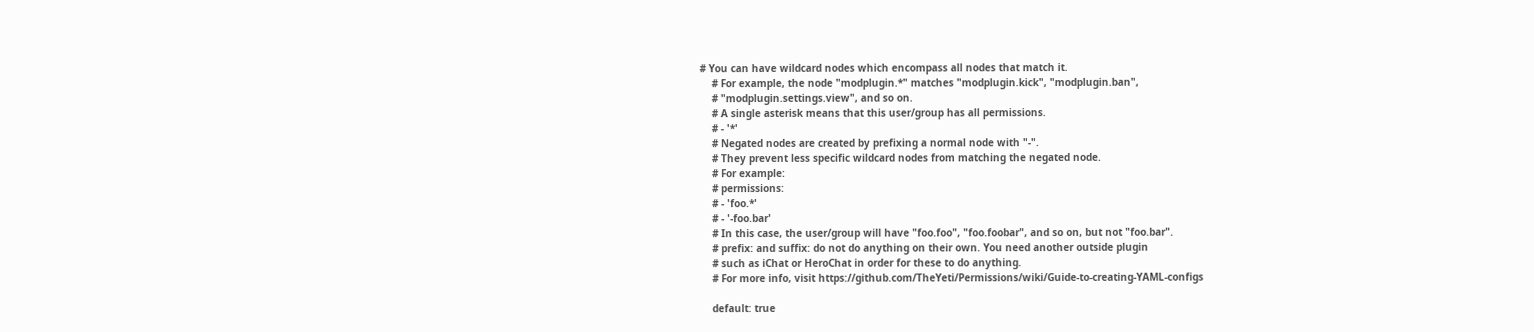# You can have wildcard nodes which encompass all nodes that match it.
    # For example, the node "modplugin.*" matches "modplugin.kick", "modplugin.ban",
    # "modplugin.settings.view", and so on.
    # A single asterisk means that this user/group has all permissions.
    # - '*'
    # Negated nodes are created by prefixing a normal node with "-".
    # They prevent less specific wildcard nodes from matching the negated node.
    # For example:
    # permissions:
    # - 'foo.*'
    # - '-foo.bar'
    # In this case, the user/group will have "foo.foo", "foo.foobar", and so on, but not "foo.bar".
    # prefix: and suffix: do not do anything on their own. You need another outside plugin
    # such as iChat or HeroChat in order for these to do anything.
    # For more info, visit https://github.com/TheYeti/Permissions/wiki/Guide-to-creating-YAML-configs

    default: true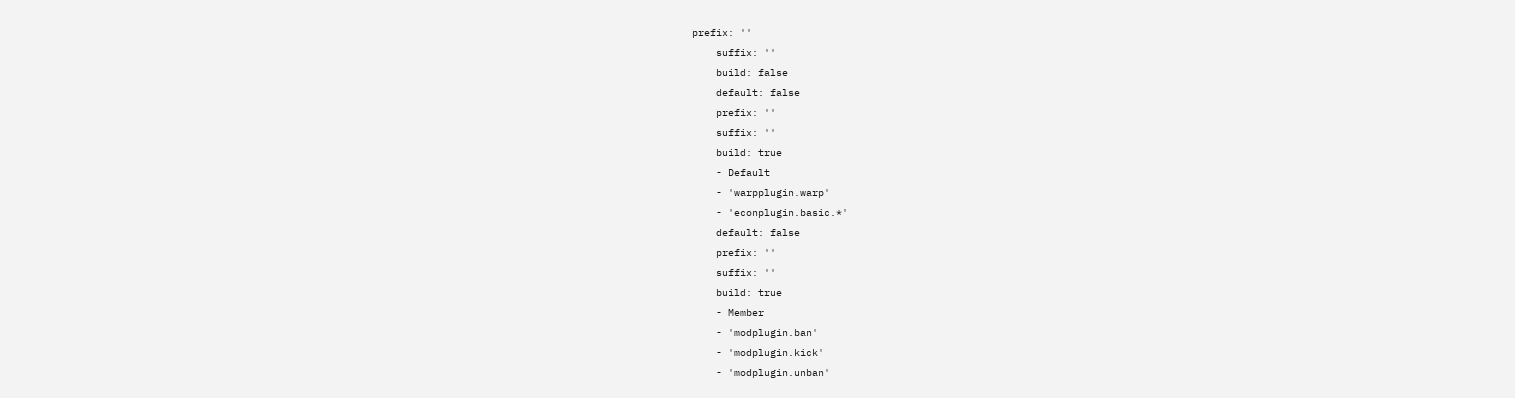prefix: ''
    suffix: ''
    build: false
    default: false
    prefix: ''
    suffix: ''
    build: true
    - Default
    - 'warpplugin.warp'
    - 'econplugin.basic.*'
    default: false
    prefix: ''
    suffix: ''
    build: true
    - Member
    - 'modplugin.ban'
    - 'modplugin.kick'
    - 'modplugin.unban'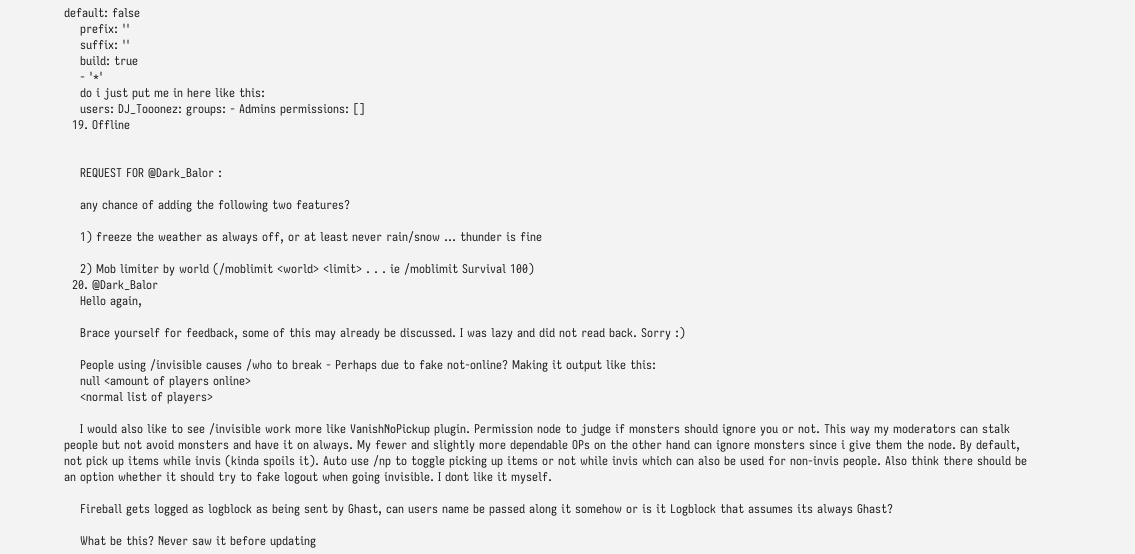default: false
    prefix: ''
    suffix: ''
    build: true
    - '*'
    do i just put me in here like this:
    users: DJ_Tooonez: groups: - Admins permissions: []
  19. Offline


    REQUEST FOR @Dark_Balor :

    any chance of adding the following two features?

    1) freeze the weather as always off, or at least never rain/snow ... thunder is fine

    2) Mob limiter by world (/moblimit <world> <limit> . . . ie /moblimit Survival 100)
  20. @Dark_Balor
    Hello again,

    Brace yourself for feedback, some of this may already be discussed. I was lazy and did not read back. Sorry :)

    People using /invisible causes /who to break - Perhaps due to fake not-online? Making it output like this:
    null <amount of players online>
    <normal list of players>

    I would also like to see /invisible work more like VanishNoPickup plugin. Permission node to judge if monsters should ignore you or not. This way my moderators can stalk people but not avoid monsters and have it on always. My fewer and slightly more dependable OPs on the other hand can ignore monsters since i give them the node. By default, not pick up items while invis (kinda spoils it). Auto use /np to toggle picking up items or not while invis which can also be used for non-invis people. Also think there should be an option whether it should try to fake logout when going invisible. I dont like it myself.

    Fireball gets logged as logblock as being sent by Ghast, can users name be passed along it somehow or is it Logblock that assumes its always Ghast?

    What be this? Never saw it before updating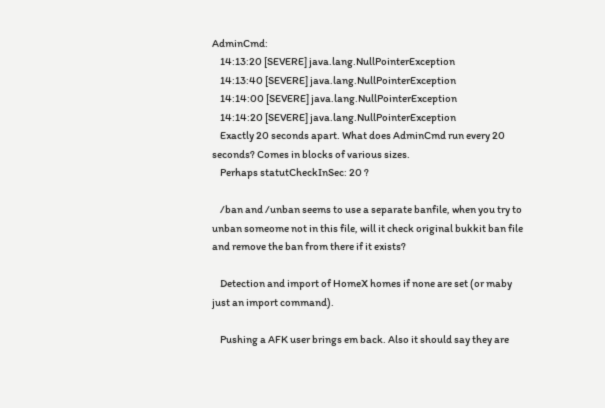AdminCmd:
    14:13:20 [SEVERE] java.lang.NullPointerException
    14:13:40 [SEVERE] java.lang.NullPointerException
    14:14:00 [SEVERE] java.lang.NullPointerException
    14:14:20 [SEVERE] java.lang.NullPointerException
    Exactly 20 seconds apart. What does AdminCmd run every 20 seconds? Comes in blocks of various sizes.
    Perhaps statutCheckInSec: 20 ?

    /ban and /unban seems to use a separate banfile, when you try to unban someome not in this file, will it check original bukkit ban file and remove the ban from there if it exists?

    Detection and import of HomeX homes if none are set (or maby just an import command).

    Pushing a AFK user brings em back. Also it should say they are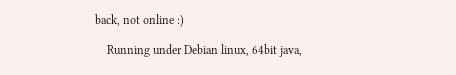back, not online :)

    Running under Debian linux, 64bit java,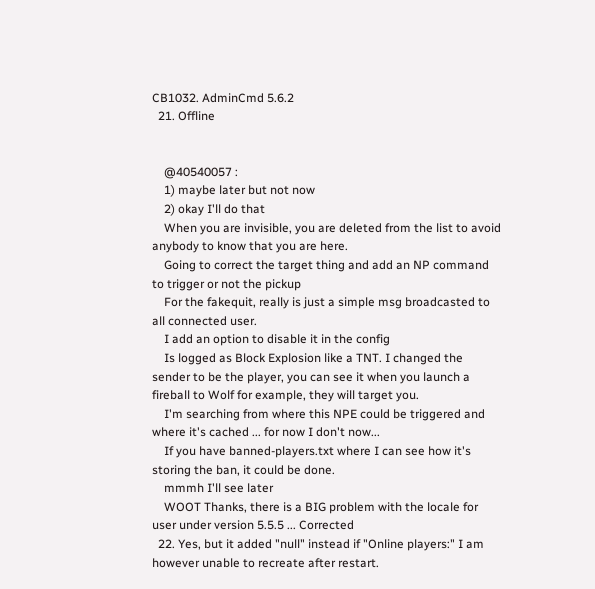CB1032. AdminCmd 5.6.2
  21. Offline


    @40540057 :
    1) maybe later but not now
    2) okay I'll do that
    When you are invisible, you are deleted from the list to avoid anybody to know that you are here.
    Going to correct the target thing and add an NP command to trigger or not the pickup
    For the fakequit, really is just a simple msg broadcasted to all connected user.
    I add an option to disable it in the config
    Is logged as Block Explosion like a TNT. I changed the sender to be the player, you can see it when you launch a fireball to Wolf for example, they will target you.
    I'm searching from where this NPE could be triggered and where it's cached ... for now I don't now...
    If you have banned-players.txt where I can see how it's storing the ban, it could be done.
    mmmh I'll see later
    WOOT Thanks, there is a BIG problem with the locale for user under version 5.5.5 ... Corrected
  22. Yes, but it added "null" instead if "Online players:" I am however unable to recreate after restart.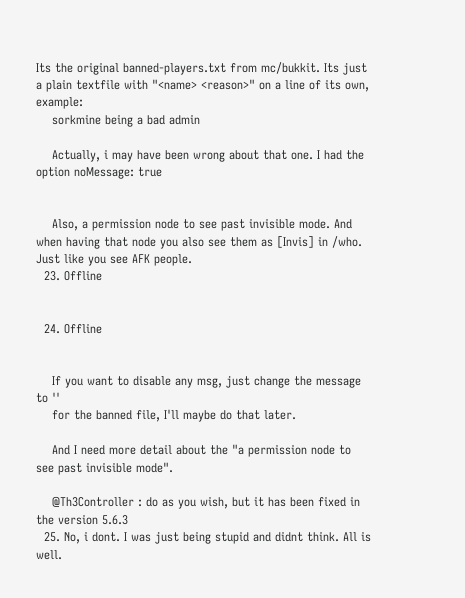Its the original banned-players.txt from mc/bukkit. Its just a plain textfile with "<name> <reason>" on a line of its own, example:
    sorkmine being a bad admin

    Actually, i may have been wrong about that one. I had the option noMessage: true


    Also, a permission node to see past invisible mode. And when having that node you also see them as [Invis] in /who. Just like you see AFK people.
  23. Offline


  24. Offline


    If you want to disable any msg, just change the message to ''
    for the banned file, I'll maybe do that later.

    And I need more detail about the "a permission node to see past invisible mode".

    @Th3Controller : do as you wish, but it has been fixed in the version 5.6.3
  25. No, i dont. I was just being stupid and didnt think. All is well.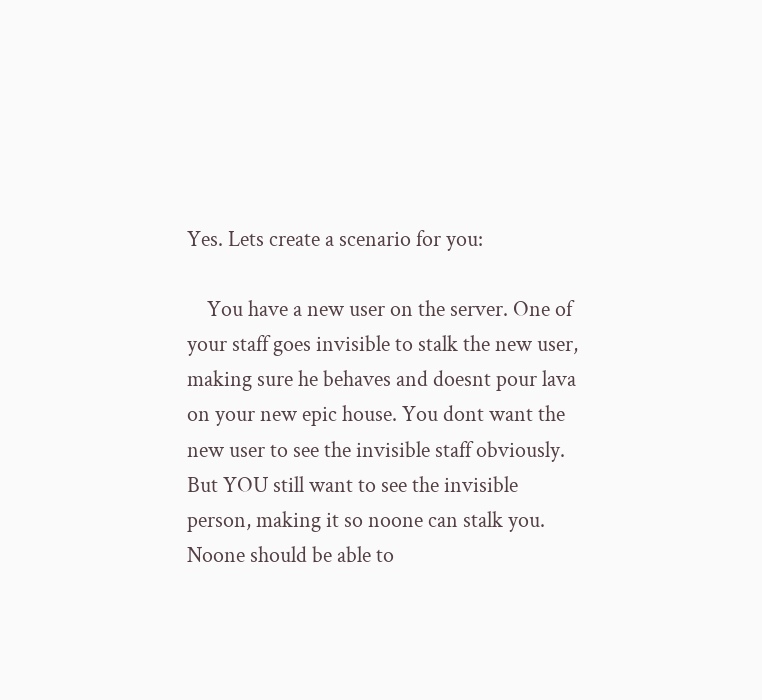Yes. Lets create a scenario for you:

    You have a new user on the server. One of your staff goes invisible to stalk the new user, making sure he behaves and doesnt pour lava on your new epic house. You dont want the new user to see the invisible staff obviously. But YOU still want to see the invisible person, making it so noone can stalk you. Noone should be able to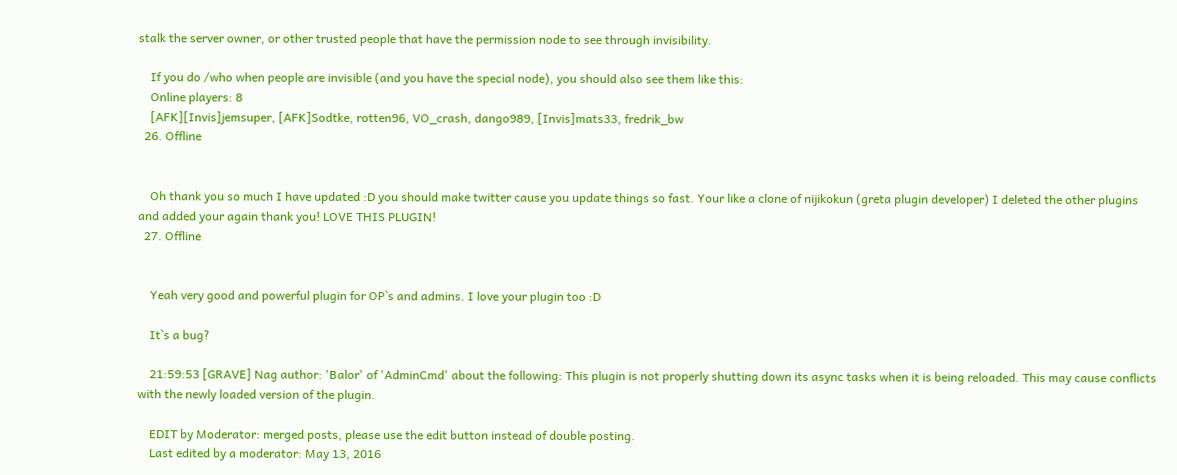stalk the server owner, or other trusted people that have the permission node to see through invisibility.

    If you do /who when people are invisible (and you have the special node), you should also see them like this:
    Online players: 8
    [AFK][Invis]jemsuper, [AFK]Sodtke, rotten96, VO_crash, dango989, [Invis]mats33, fredrik_bw
  26. Offline


    Oh thank you so much I have updated :D you should make twitter cause you update things so fast. Your like a clone of nijikokun (greta plugin developer) I deleted the other plugins and added your again thank you! LOVE THIS PLUGIN!
  27. Offline


    Yeah very good and powerful plugin for OP`s and admins. I love your plugin too :D

    It`s a bug?

    21:59:53 [GRAVE] Nag author: 'Balor' of 'AdminCmd' about the following: This plugin is not properly shutting down its async tasks when it is being reloaded. This may cause conflicts with the newly loaded version of the plugin.

    EDIT by Moderator: merged posts, please use the edit button instead of double posting.
    Last edited by a moderator: May 13, 2016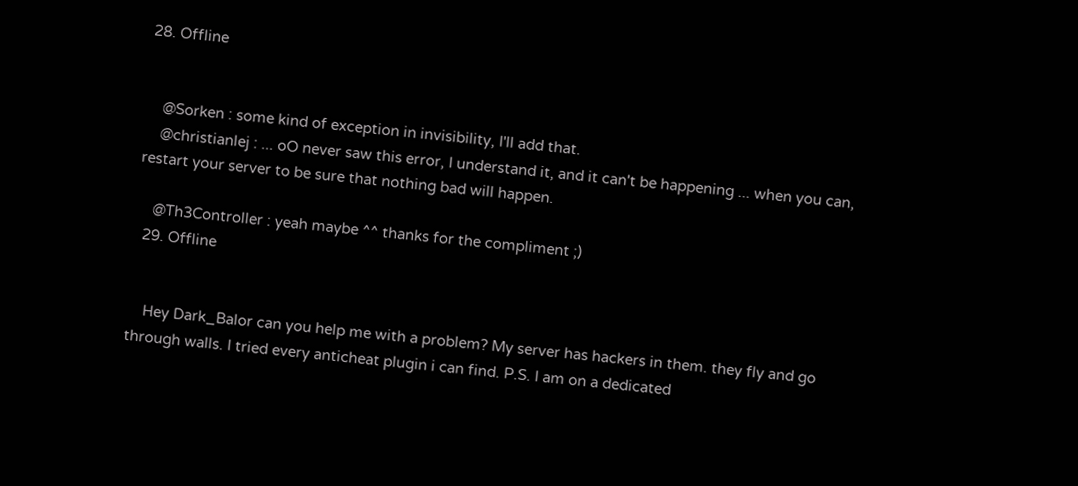28. Offline


    @Sorken : some kind of exception in invisibility, I'll add that.
    @christianlej : ... oO never saw this error, I understand it, and it can't be happening ... when you can, restart your server to be sure that nothing bad will happen.

    @Th3Controller : yeah maybe ^^ thanks for the compliment ;)
  29. Offline


    Hey Dark_Balor can you help me with a problem? My server has hackers in them. they fly and go through walls. I tried every anticheat plugin i can find. P.S. I am on a dedicated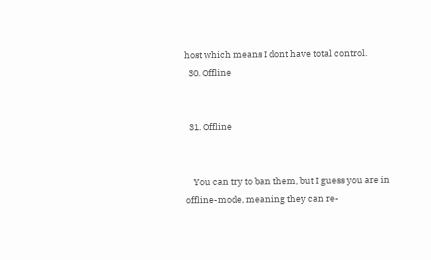host which means I dont have total control.
  30. Offline


  31. Offline


    You can try to ban them, but I guess you are in offline-mode, meaning they can re-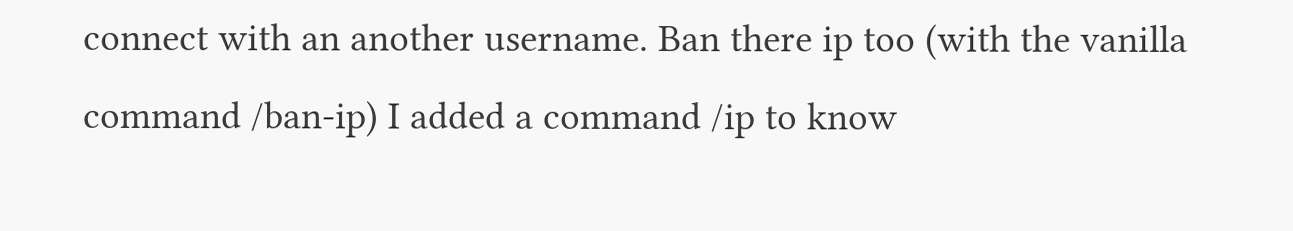connect with an another username. Ban there ip too (with the vanilla command /ban-ip) I added a command /ip to know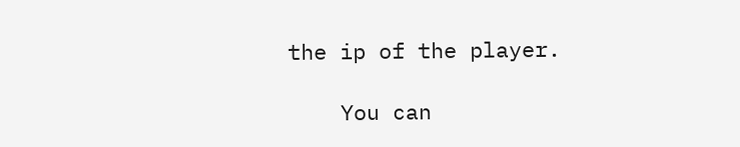the ip of the player.

    You can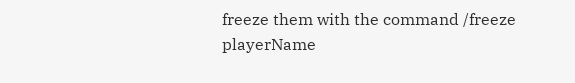freeze them with the command /freeze playerName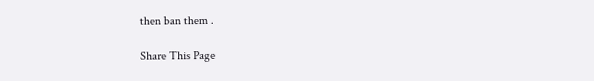then ban them .

Share This Page